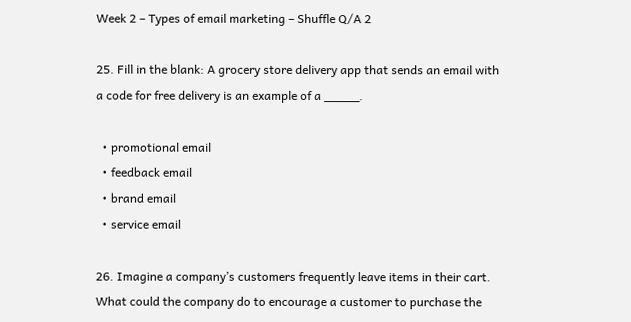Week 2 – Types of email marketing – Shuffle Q/A 2

25. Fill in the blank: A grocery store delivery app that sends an email with a code for free delivery is an example of a _____.

  • promotional email
  • feedback email
  • brand email
  • service email

26. Imagine a company’s customers frequently leave items in their cart. What could the company do to encourage a customer to purchase the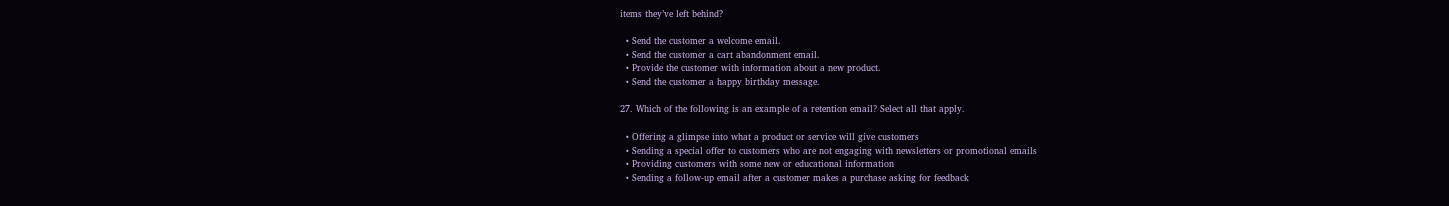items they’ve left behind?

  • Send the customer a welcome email.
  • Send the customer a cart abandonment email.
  • Provide the customer with information about a new product.
  • Send the customer a happy birthday message.

27. Which of the following is an example of a retention email? Select all that apply.

  • Offering a glimpse into what a product or service will give customers
  • Sending a special offer to customers who are not engaging with newsletters or promotional emails
  • Providing customers with some new or educational information
  • Sending a follow-up email after a customer makes a purchase asking for feedback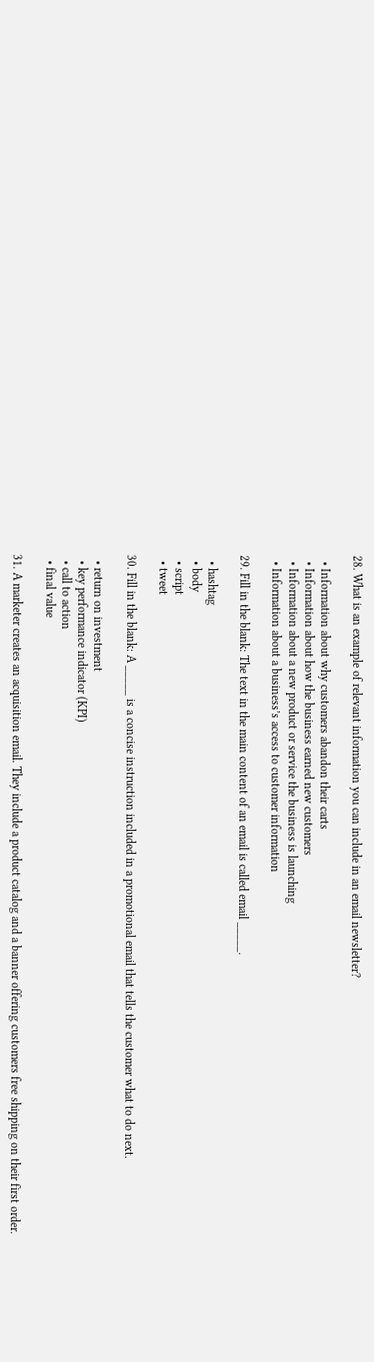28. What is an example of relevant information you can include in an email newsletter?

  • Information about why customers abandon their carts
  • Information about how the business earned new customers
  • Information about a new product or service the business is launching
  • Information about a business’s access to customer information

29. Fill in the blank: The text in the main content of an email is called email _____.

  • hashtag
  • body
  • script
  • tweet

30. Fill in the blank: A _____ is a concise instruction included in a promotional email that tells the customer what to do next.

  • return on investment
  • key performance indicator (KPI)
  • call to action
  • final value

31. A marketer creates an acquisition email. They include a product catalog and a banner offering customers free shipping on their first order.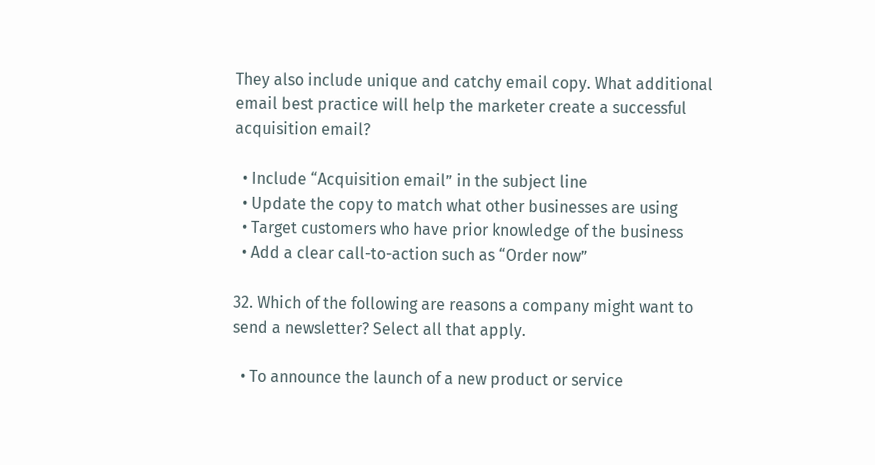They also include unique and catchy email copy. What additional email best practice will help the marketer create a successful acquisition email?

  • Include “Acquisition email” in the subject line
  • Update the copy to match what other businesses are using
  • Target customers who have prior knowledge of the business
  • Add a clear call-to-action such as “Order now”

32. Which of the following are reasons a company might want to send a newsletter? Select all that apply.

  • To announce the launch of a new product or service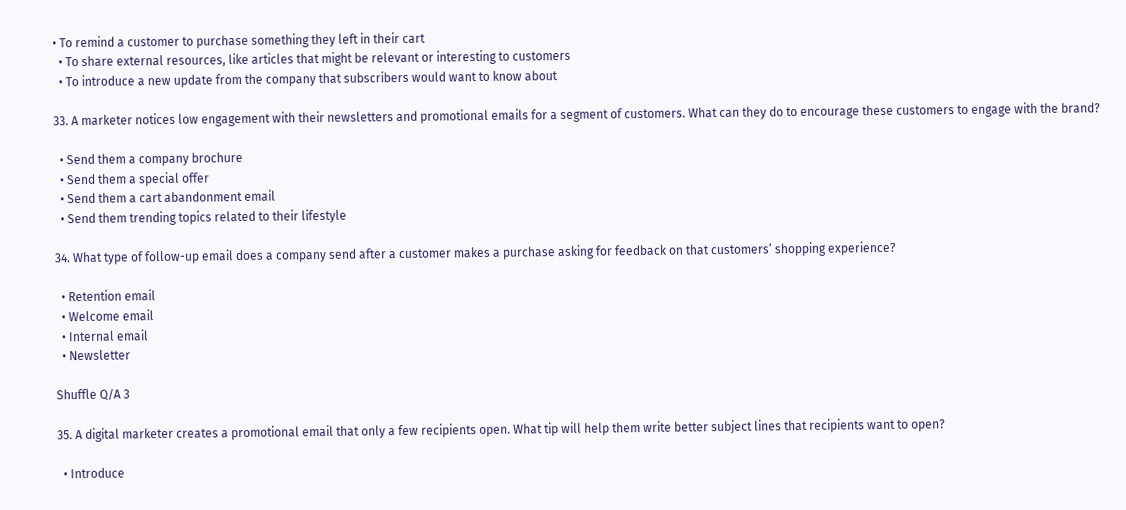• To remind a customer to purchase something they left in their cart
  • To share external resources, like articles that might be relevant or interesting to customers
  • To introduce a new update from the company that subscribers would want to know about

33. A marketer notices low engagement with their newsletters and promotional emails for a segment of customers. What can they do to encourage these customers to engage with the brand?

  • Send them a company brochure
  • Send them a special offer
  • Send them a cart abandonment email
  • Send them trending topics related to their lifestyle

34. What type of follow-up email does a company send after a customer makes a purchase asking for feedback on that customers’ shopping experience?

  • Retention email
  • Welcome email
  • Internal email
  • Newsletter

Shuffle Q/A 3

35. A digital marketer creates a promotional email that only a few recipients open. What tip will help them write better subject lines that recipients want to open?

  • Introduce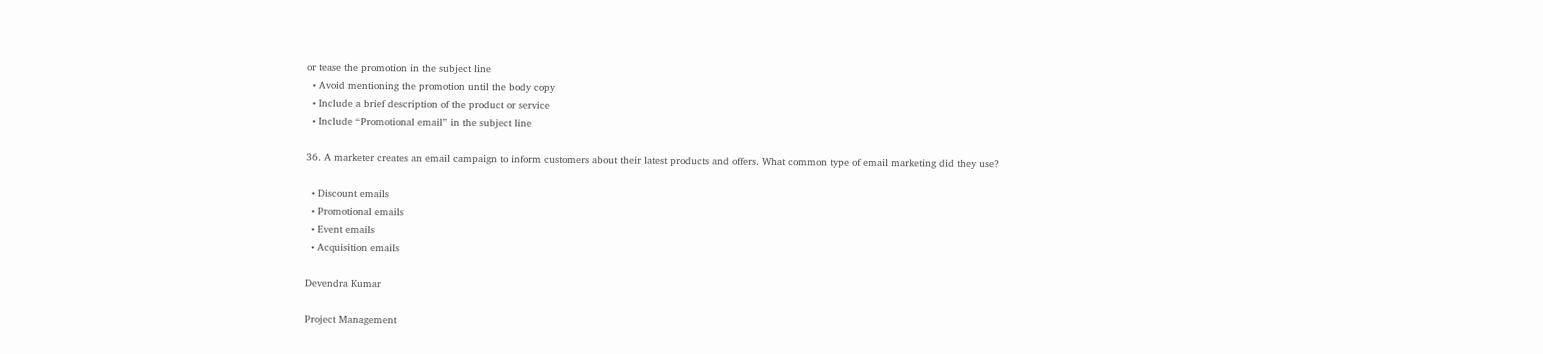or tease the promotion in the subject line
  • Avoid mentioning the promotion until the body copy
  • Include a brief description of the product or service
  • Include “Promotional email” in the subject line

36. A marketer creates an email campaign to inform customers about their latest products and offers. What common type of email marketing did they use?

  • Discount emails
  • Promotional emails
  • Event emails
  • Acquisition emails

Devendra Kumar

Project Management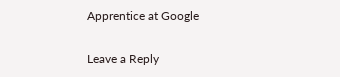Apprentice at Google

Leave a Reply